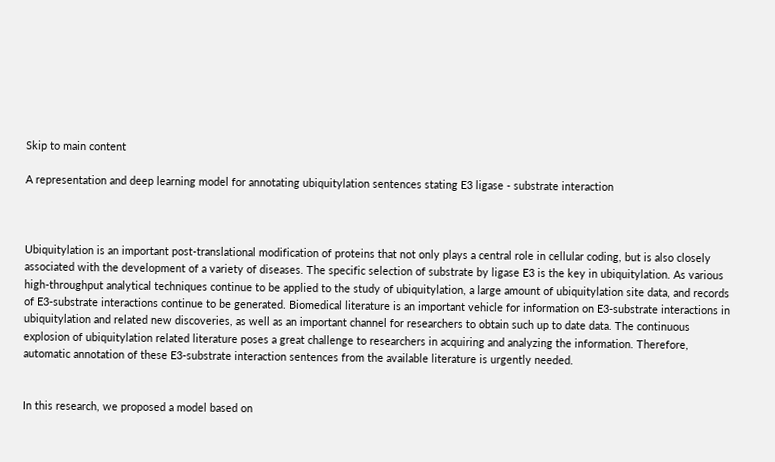Skip to main content

A representation and deep learning model for annotating ubiquitylation sentences stating E3 ligase - substrate interaction



Ubiquitylation is an important post-translational modification of proteins that not only plays a central role in cellular coding, but is also closely associated with the development of a variety of diseases. The specific selection of substrate by ligase E3 is the key in ubiquitylation. As various high-throughput analytical techniques continue to be applied to the study of ubiquitylation, a large amount of ubiquitylation site data, and records of E3-substrate interactions continue to be generated. Biomedical literature is an important vehicle for information on E3-substrate interactions in ubiquitylation and related new discoveries, as well as an important channel for researchers to obtain such up to date data. The continuous explosion of ubiquitylation related literature poses a great challenge to researchers in acquiring and analyzing the information. Therefore, automatic annotation of these E3-substrate interaction sentences from the available literature is urgently needed.


In this research, we proposed a model based on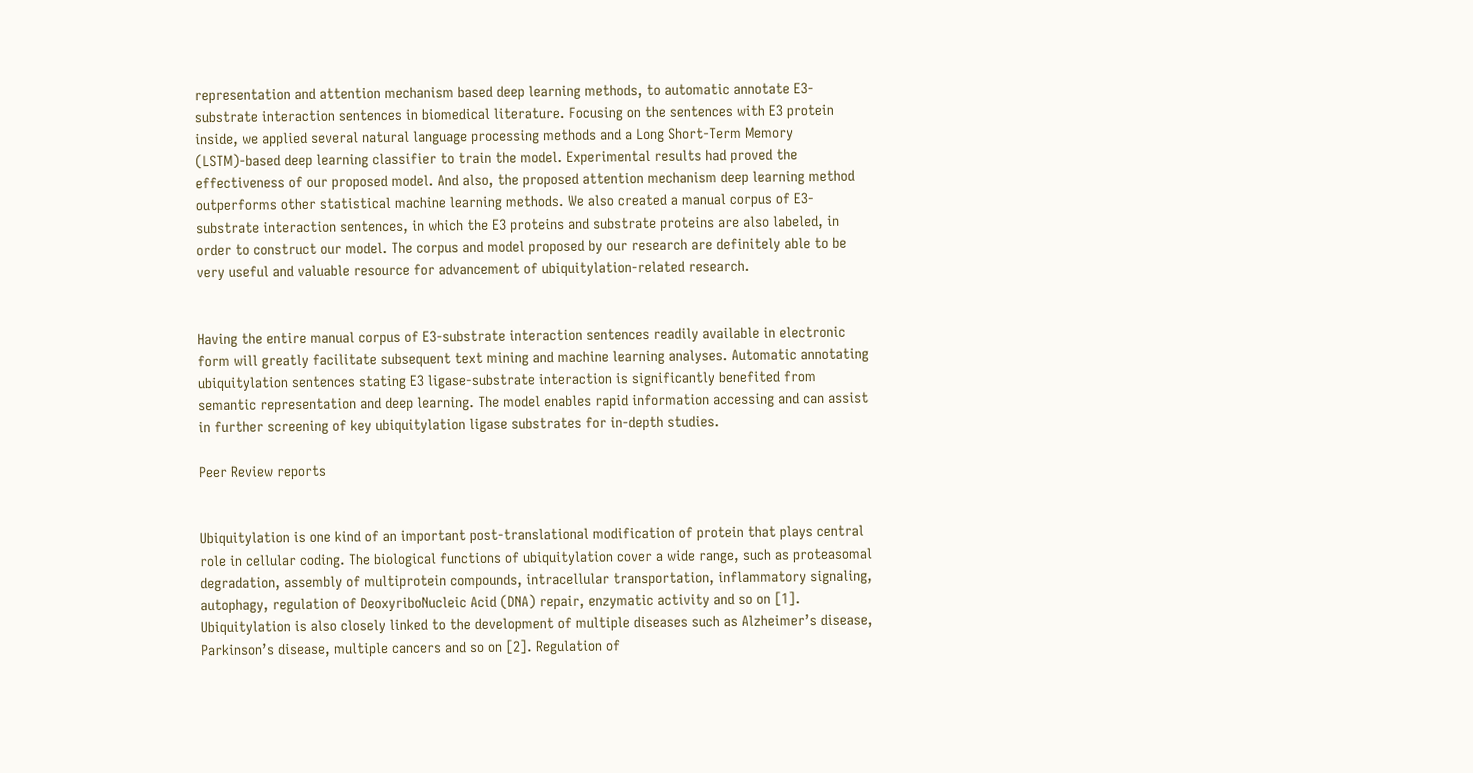representation and attention mechanism based deep learning methods, to automatic annotate E3-substrate interaction sentences in biomedical literature. Focusing on the sentences with E3 protein inside, we applied several natural language processing methods and a Long Short-Term Memory (LSTM)-based deep learning classifier to train the model. Experimental results had proved the effectiveness of our proposed model. And also, the proposed attention mechanism deep learning method outperforms other statistical machine learning methods. We also created a manual corpus of E3-substrate interaction sentences, in which the E3 proteins and substrate proteins are also labeled, in order to construct our model. The corpus and model proposed by our research are definitely able to be very useful and valuable resource for advancement of ubiquitylation-related research.


Having the entire manual corpus of E3-substrate interaction sentences readily available in electronic form will greatly facilitate subsequent text mining and machine learning analyses. Automatic annotating ubiquitylation sentences stating E3 ligase-substrate interaction is significantly benefited from semantic representation and deep learning. The model enables rapid information accessing and can assist in further screening of key ubiquitylation ligase substrates for in-depth studies.

Peer Review reports


Ubiquitylation is one kind of an important post-translational modification of protein that plays central role in cellular coding. The biological functions of ubiquitylation cover a wide range, such as proteasomal degradation, assembly of multiprotein compounds, intracellular transportation, inflammatory signaling, autophagy, regulation of DeoxyriboNucleic Acid (DNA) repair, enzymatic activity and so on [1]. Ubiquitylation is also closely linked to the development of multiple diseases such as Alzheimer’s disease, Parkinson’s disease, multiple cancers and so on [2]. Regulation of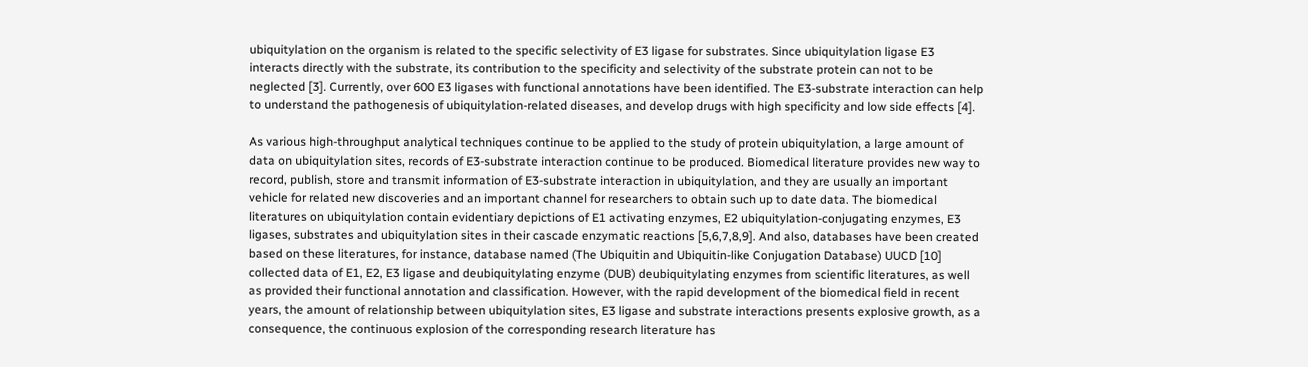ubiquitylation on the organism is related to the specific selectivity of E3 ligase for substrates. Since ubiquitylation ligase E3 interacts directly with the substrate, its contribution to the specificity and selectivity of the substrate protein can not to be neglected [3]. Currently, over 600 E3 ligases with functional annotations have been identified. The E3-substrate interaction can help to understand the pathogenesis of ubiquitylation-related diseases, and develop drugs with high specificity and low side effects [4].

As various high-throughput analytical techniques continue to be applied to the study of protein ubiquitylation, a large amount of data on ubiquitylation sites, records of E3-substrate interaction continue to be produced. Biomedical literature provides new way to record, publish, store and transmit information of E3-substrate interaction in ubiquitylation, and they are usually an important vehicle for related new discoveries and an important channel for researchers to obtain such up to date data. The biomedical literatures on ubiquitylation contain evidentiary depictions of E1 activating enzymes, E2 ubiquitylation-conjugating enzymes, E3 ligases, substrates and ubiquitylation sites in their cascade enzymatic reactions [5,6,7,8,9]. And also, databases have been created based on these literatures, for instance, database named (The Ubiquitin and Ubiquitin-like Conjugation Database) UUCD [10] collected data of E1, E2, E3 ligase and deubiquitylating enzyme (DUB) deubiquitylating enzymes from scientific literatures, as well as provided their functional annotation and classification. However, with the rapid development of the biomedical field in recent years, the amount of relationship between ubiquitylation sites, E3 ligase and substrate interactions presents explosive growth, as a consequence, the continuous explosion of the corresponding research literature has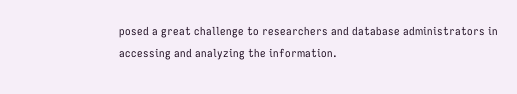posed a great challenge to researchers and database administrators in accessing and analyzing the information.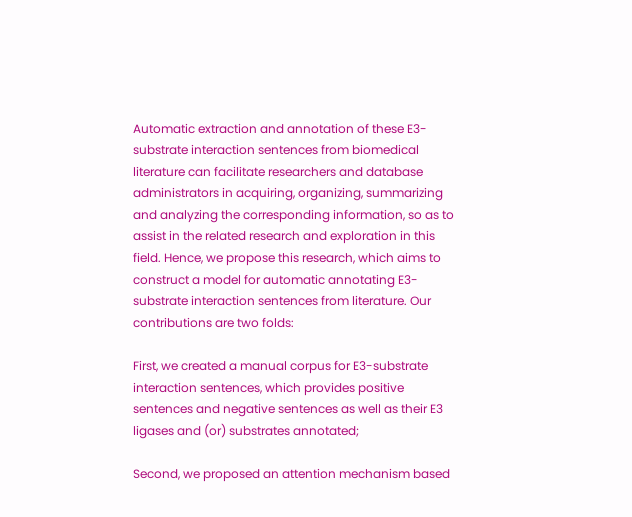Automatic extraction and annotation of these E3-substrate interaction sentences from biomedical literature can facilitate researchers and database administrators in acquiring, organizing, summarizing and analyzing the corresponding information, so as to assist in the related research and exploration in this field. Hence, we propose this research, which aims to construct a model for automatic annotating E3-substrate interaction sentences from literature. Our contributions are two folds:

First, we created a manual corpus for E3-substrate interaction sentences, which provides positive sentences and negative sentences as well as their E3 ligases and (or) substrates annotated;

Second, we proposed an attention mechanism based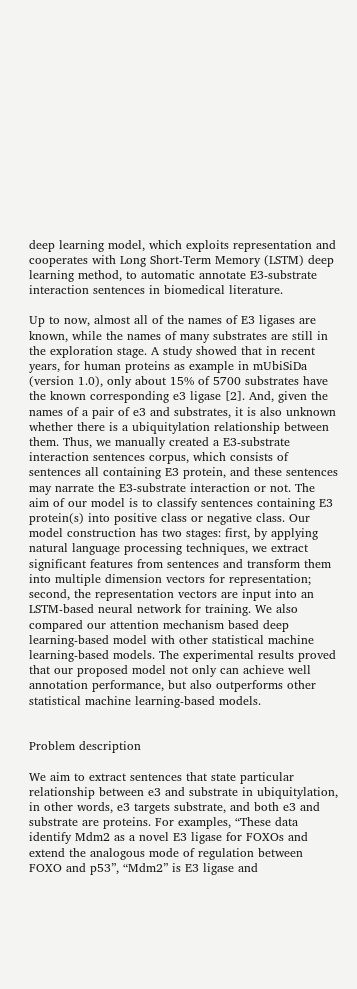deep learning model, which exploits representation and cooperates with Long Short-Term Memory (LSTM) deep learning method, to automatic annotate E3-substrate interaction sentences in biomedical literature.

Up to now, almost all of the names of E3 ligases are known, while the names of many substrates are still in the exploration stage. A study showed that in recent years, for human proteins as example in mUbiSiDa (version 1.0), only about 15% of 5700 substrates have the known corresponding e3 ligase [2]. And, given the names of a pair of e3 and substrates, it is also unknown whether there is a ubiquitylation relationship between them. Thus, we manually created a E3-substrate interaction sentences corpus, which consists of sentences all containing E3 protein, and these sentences may narrate the E3-substrate interaction or not. The aim of our model is to classify sentences containing E3 protein(s) into positive class or negative class. Our model construction has two stages: first, by applying natural language processing techniques, we extract significant features from sentences and transform them into multiple dimension vectors for representation; second, the representation vectors are input into an LSTM-based neural network for training. We also compared our attention mechanism based deep learning-based model with other statistical machine learning-based models. The experimental results proved that our proposed model not only can achieve well annotation performance, but also outperforms other statistical machine learning-based models.


Problem description

We aim to extract sentences that state particular relationship between e3 and substrate in ubiquitylation, in other words, e3 targets substrate, and both e3 and substrate are proteins. For examples, “These data identify Mdm2 as a novel E3 ligase for FOXOs and extend the analogous mode of regulation between FOXO and p53”, “Mdm2” is E3 ligase and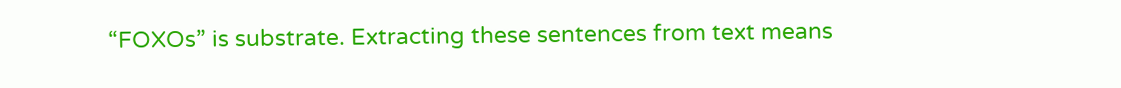“FOXOs” is substrate. Extracting these sentences from text means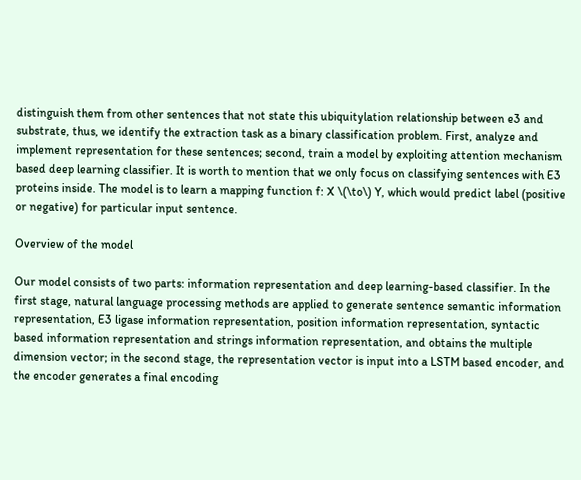distinguish them from other sentences that not state this ubiquitylation relationship between e3 and substrate, thus, we identify the extraction task as a binary classification problem. First, analyze and implement representation for these sentences; second, train a model by exploiting attention mechanism based deep learning classifier. It is worth to mention that we only focus on classifying sentences with E3 proteins inside. The model is to learn a mapping function f: X \(\to\) Y, which would predict label (positive or negative) for particular input sentence.

Overview of the model

Our model consists of two parts: information representation and deep learning-based classifier. In the first stage, natural language processing methods are applied to generate sentence semantic information representation, E3 ligase information representation, position information representation, syntactic based information representation and strings information representation, and obtains the multiple dimension vector; in the second stage, the representation vector is input into a LSTM based encoder, and the encoder generates a final encoding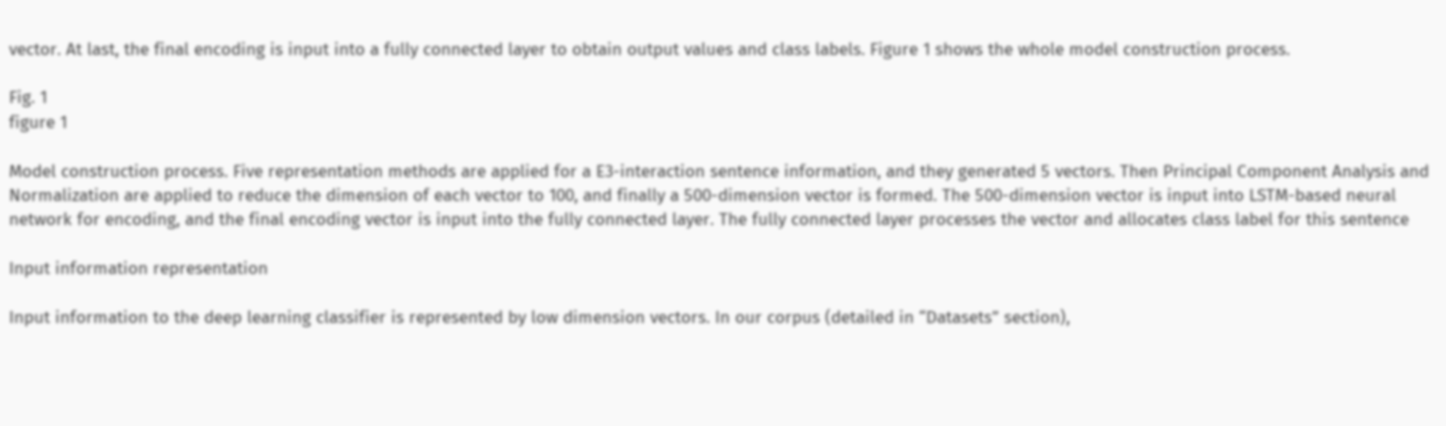vector. At last, the final encoding is input into a fully connected layer to obtain output values and class labels. Figure 1 shows the whole model construction process.

Fig. 1
figure 1

Model construction process. Five representation methods are applied for a E3-interaction sentence information, and they generated 5 vectors. Then Principal Component Analysis and Normalization are applied to reduce the dimension of each vector to 100, and finally a 500-dimension vector is formed. The 500-dimension vector is input into LSTM-based neural network for encoding, and the final encoding vector is input into the fully connected layer. The fully connected layer processes the vector and allocates class label for this sentence

Input information representation

Input information to the deep learning classifier is represented by low dimension vectors. In our corpus (detailed in “Datasets” section),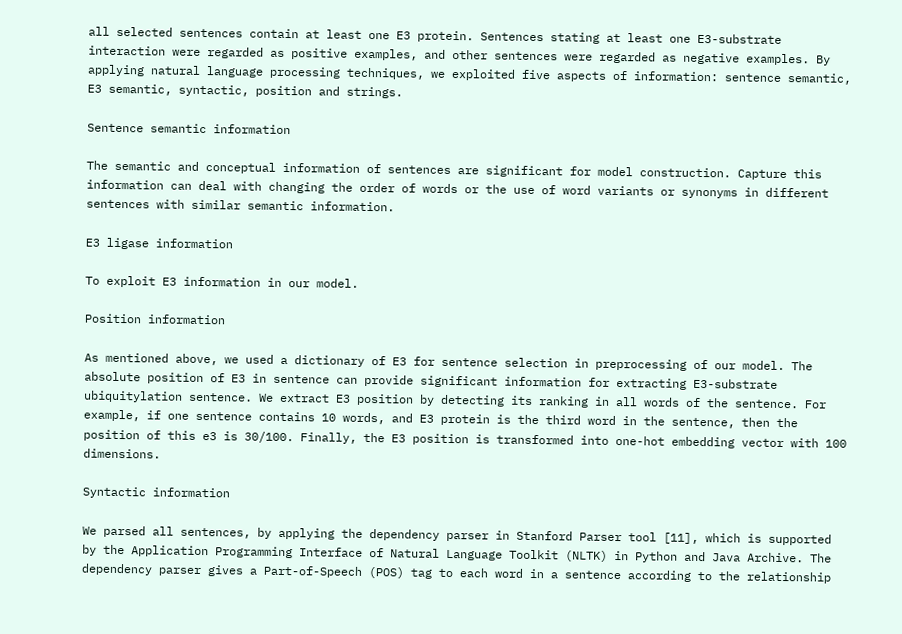all selected sentences contain at least one E3 protein. Sentences stating at least one E3-substrate interaction were regarded as positive examples, and other sentences were regarded as negative examples. By applying natural language processing techniques, we exploited five aspects of information: sentence semantic, E3 semantic, syntactic, position and strings.

Sentence semantic information

The semantic and conceptual information of sentences are significant for model construction. Capture this information can deal with changing the order of words or the use of word variants or synonyms in different sentences with similar semantic information.

E3 ligase information

To exploit E3 information in our model.

Position information

As mentioned above, we used a dictionary of E3 for sentence selection in preprocessing of our model. The absolute position of E3 in sentence can provide significant information for extracting E3-substrate ubiquitylation sentence. We extract E3 position by detecting its ranking in all words of the sentence. For example, if one sentence contains 10 words, and E3 protein is the third word in the sentence, then the position of this e3 is 30/100. Finally, the E3 position is transformed into one-hot embedding vector with 100 dimensions.

Syntactic information

We parsed all sentences, by applying the dependency parser in Stanford Parser tool [11], which is supported by the Application Programming Interface of Natural Language Toolkit (NLTK) in Python and Java Archive. The dependency parser gives a Part-of-Speech (POS) tag to each word in a sentence according to the relationship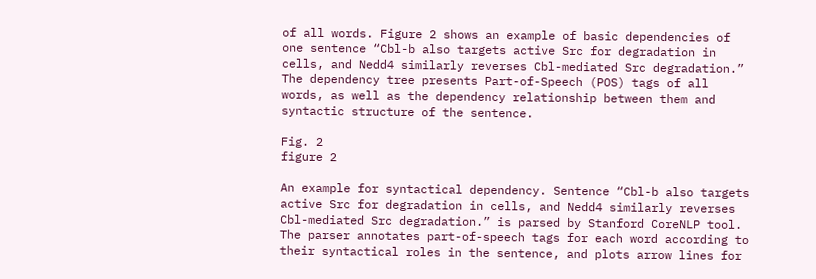of all words. Figure 2 shows an example of basic dependencies of one sentence “Cbl-b also targets active Src for degradation in cells, and Nedd4 similarly reverses Cbl-mediated Src degradation.” The dependency tree presents Part-of-Speech (POS) tags of all words, as well as the dependency relationship between them and syntactic structure of the sentence.

Fig. 2
figure 2

An example for syntactical dependency. Sentence “Cbl-b also targets active Src for degradation in cells, and Nedd4 similarly reverses Cbl-mediated Src degradation.” is parsed by Stanford CoreNLP tool. The parser annotates part-of-speech tags for each word according to their syntactical roles in the sentence, and plots arrow lines for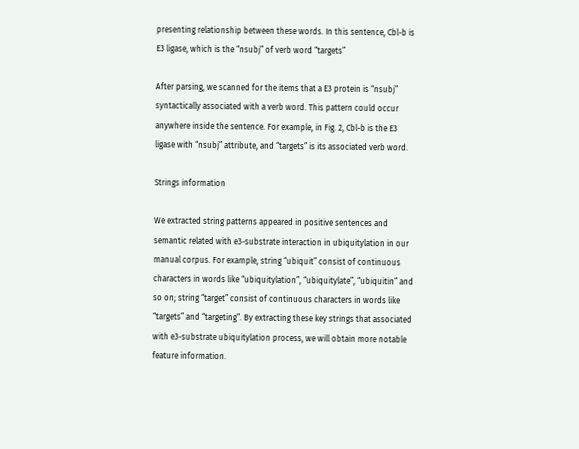presenting relationship between these words. In this sentence, Cbl-b is E3 ligase, which is the “nsubj” of verb word “targets”

After parsing, we scanned for the items that a E3 protein is “nsubj” syntactically associated with a verb word. This pattern could occur anywhere inside the sentence. For example, in Fig. 2, Cbl-b is the E3 ligase with “nsubj” attribute, and “targets” is its associated verb word.

Strings information

We extracted string patterns appeared in positive sentences and semantic related with e3-substrate interaction in ubiquitylation in our manual corpus. For example, string “ubiquit” consist of continuous characters in words like “ubiquitylation”, “ubiquitylate”, “ubiquitin” and so on; string “target” consist of continuous characters in words like “targets” and “targeting”. By extracting these key strings that associated with e3-substrate ubiquitylation process, we will obtain more notable feature information.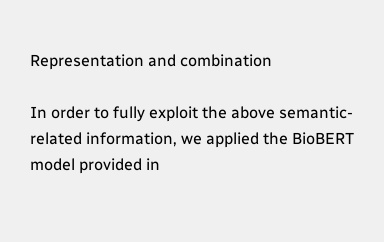Representation and combination

In order to fully exploit the above semantic-related information, we applied the BioBERT model provided in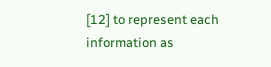[12] to represent each information as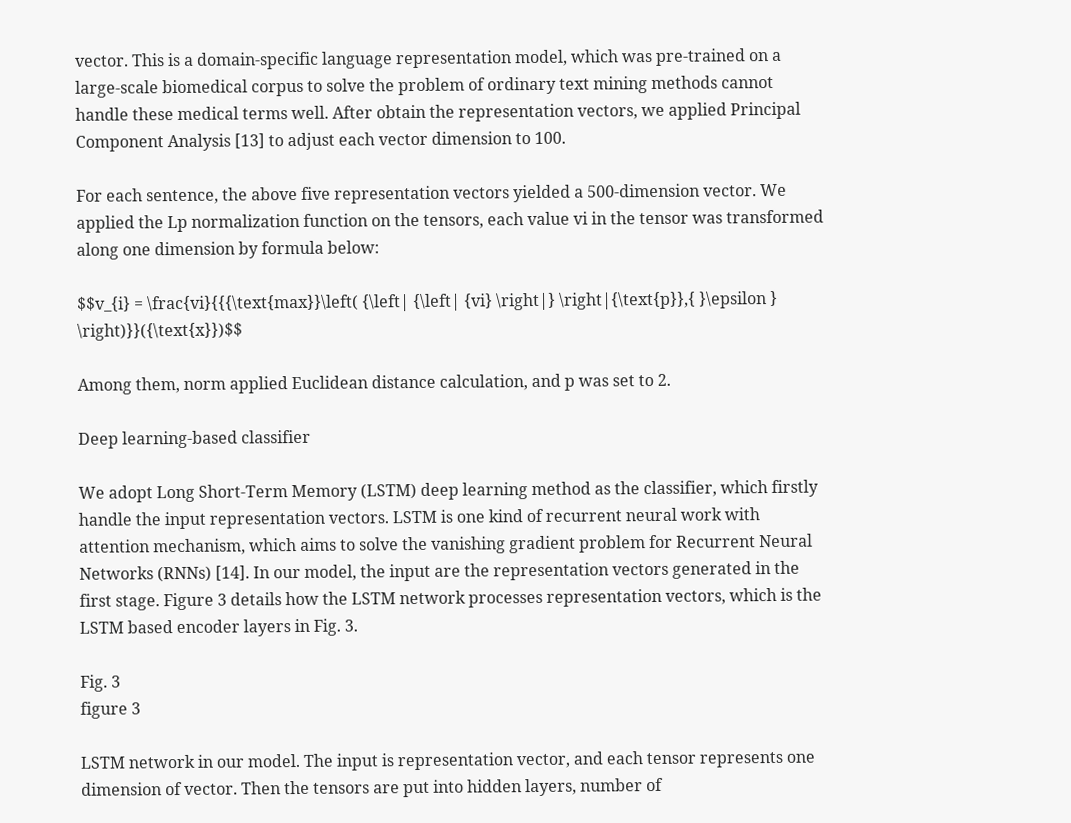vector. This is a domain-specific language representation model, which was pre-trained on a large-scale biomedical corpus to solve the problem of ordinary text mining methods cannot handle these medical terms well. After obtain the representation vectors, we applied Principal Component Analysis [13] to adjust each vector dimension to 100.

For each sentence, the above five representation vectors yielded a 500-dimension vector. We applied the Lp normalization function on the tensors, each value vi in the tensor was transformed along one dimension by formula below:

$$v_{i} = \frac{vi}{{{\text{max}}\left( {\left| {\left| {vi} \right|} \right|{\text{p}},{ }\epsilon } \right)}}({\text{x}})$$

Among them, norm applied Euclidean distance calculation, and p was set to 2.

Deep learning-based classifier

We adopt Long Short-Term Memory (LSTM) deep learning method as the classifier, which firstly handle the input representation vectors. LSTM is one kind of recurrent neural work with attention mechanism, which aims to solve the vanishing gradient problem for Recurrent Neural Networks (RNNs) [14]. In our model, the input are the representation vectors generated in the first stage. Figure 3 details how the LSTM network processes representation vectors, which is the LSTM based encoder layers in Fig. 3.

Fig. 3
figure 3

LSTM network in our model. The input is representation vector, and each tensor represents one dimension of vector. Then the tensors are put into hidden layers, number of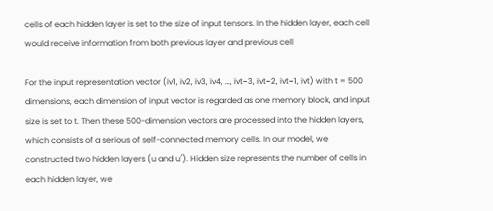cells of each hidden layer is set to the size of input tensors. In the hidden layer, each cell would receive information from both previous layer and previous cell

For the input representation vector (iv1, iv2, iv3, iv4, …, ivt−3, ivt−2, ivt−1, ivt) with t = 500 dimensions, each dimension of input vector is regarded as one memory block, and input size is set to t. Then these 500-dimension vectors are processed into the hidden layers, which consists of a serious of self-connected memory cells. In our model, we constructed two hidden layers (u and u′). Hidden size represents the number of cells in each hidden layer, we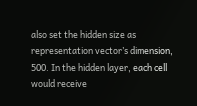also set the hidden size as representation vector’s dimension, 500. In the hidden layer, each cell would receive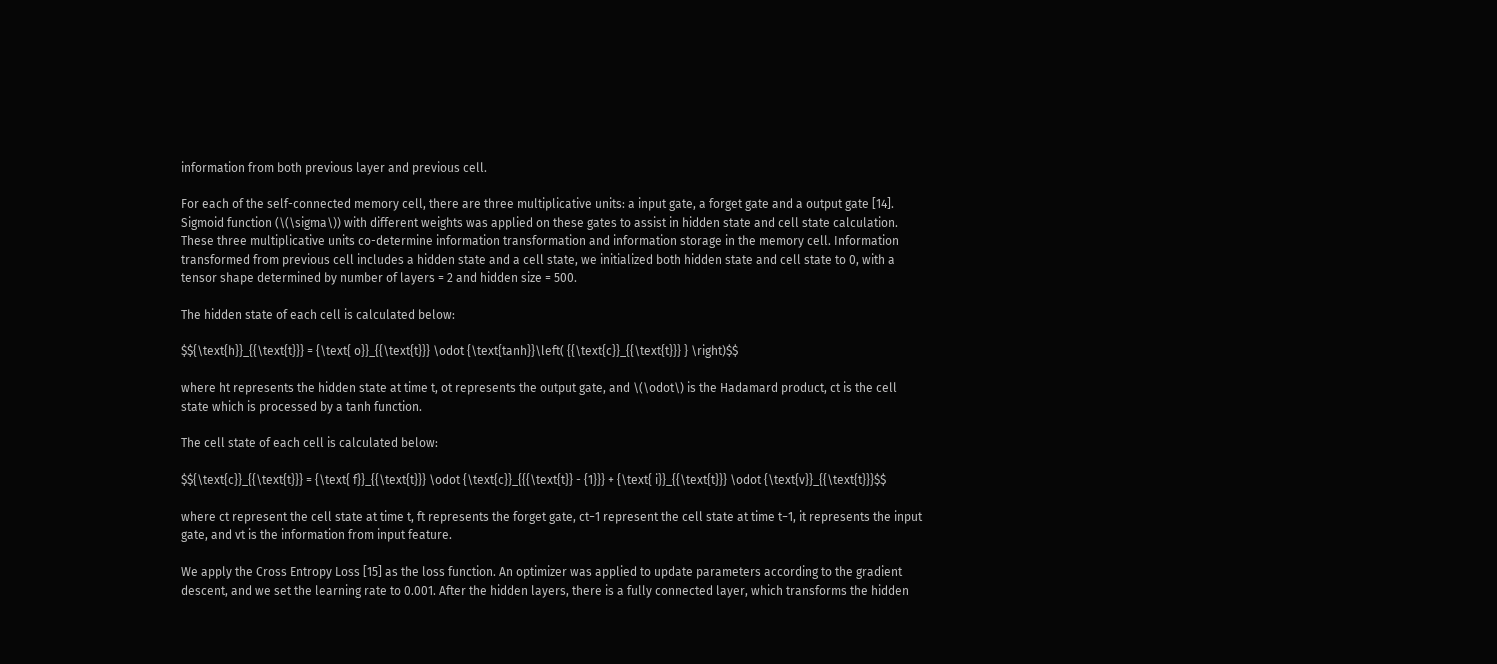information from both previous layer and previous cell.

For each of the self-connected memory cell, there are three multiplicative units: a input gate, a forget gate and a output gate [14]. Sigmoid function (\(\sigma\)) with different weights was applied on these gates to assist in hidden state and cell state calculation. These three multiplicative units co-determine information transformation and information storage in the memory cell. Information transformed from previous cell includes a hidden state and a cell state, we initialized both hidden state and cell state to 0, with a tensor shape determined by number of layers = 2 and hidden size = 500.

The hidden state of each cell is calculated below:

$${\text{h}}_{{\text{t}}} = {\text{ o}}_{{\text{t}}} \odot {\text{tanh}}\left( {{\text{c}}_{{\text{t}}} } \right)$$

where ht represents the hidden state at time t, ot represents the output gate, and \(\odot\) is the Hadamard product, ct is the cell state which is processed by a tanh function.

The cell state of each cell is calculated below:

$${\text{c}}_{{\text{t}}} = {\text{ f}}_{{\text{t}}} \odot {\text{c}}_{{{\text{t}} - {1}}} + {\text{ i}}_{{\text{t}}} \odot {\text{v}}_{{\text{t}}}$$

where ct represent the cell state at time t, ft represents the forget gate, ct−1 represent the cell state at time t−1, it represents the input gate, and vt is the information from input feature.

We apply the Cross Entropy Loss [15] as the loss function. An optimizer was applied to update parameters according to the gradient descent, and we set the learning rate to 0.001. After the hidden layers, there is a fully connected layer, which transforms the hidden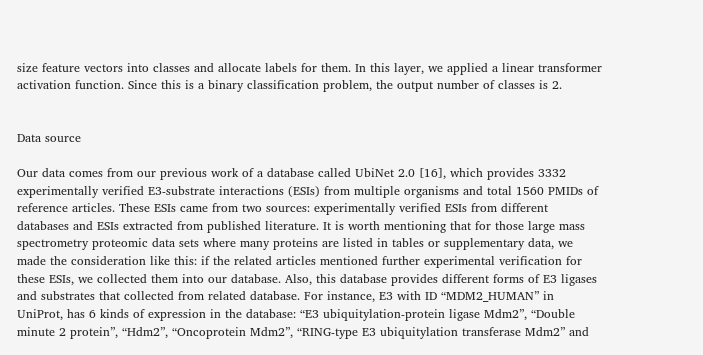size feature vectors into classes and allocate labels for them. In this layer, we applied a linear transformer activation function. Since this is a binary classification problem, the output number of classes is 2.


Data source

Our data comes from our previous work of a database called UbiNet 2.0 [16], which provides 3332 experimentally verified E3-substrate interactions (ESIs) from multiple organisms and total 1560 PMIDs of reference articles. These ESIs came from two sources: experimentally verified ESIs from different databases and ESIs extracted from published literature. It is worth mentioning that for those large mass spectrometry proteomic data sets where many proteins are listed in tables or supplementary data, we made the consideration like this: if the related articles mentioned further experimental verification for these ESIs, we collected them into our database. Also, this database provides different forms of E3 ligases and substrates that collected from related database. For instance, E3 with ID “MDM2_HUMAN” in UniProt, has 6 kinds of expression in the database: “E3 ubiquitylation-protein ligase Mdm2”, “Double minute 2 protein”, “Hdm2”, “Oncoprotein Mdm2”, “RING-type E3 ubiquitylation transferase Mdm2” and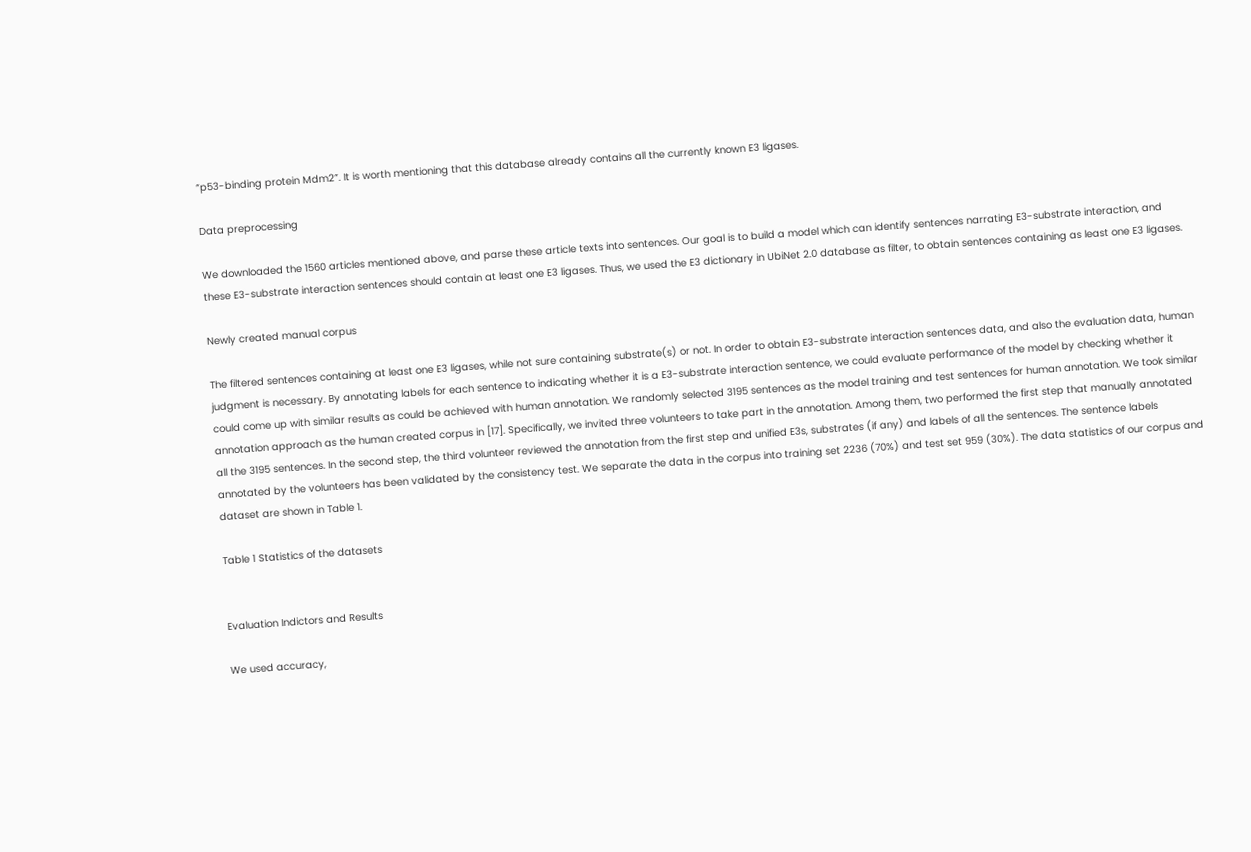“p53-binding protein Mdm2”. It is worth mentioning that this database already contains all the currently known E3 ligases.

Data preprocessing

We downloaded the 1560 articles mentioned above, and parse these article texts into sentences. Our goal is to build a model which can identify sentences narrating E3-substrate interaction, and these E3-substrate interaction sentences should contain at least one E3 ligases. Thus, we used the E3 dictionary in UbiNet 2.0 database as filter, to obtain sentences containing as least one E3 ligases.

Newly created manual corpus

The filtered sentences containing at least one E3 ligases, while not sure containing substrate(s) or not. In order to obtain E3-substrate interaction sentences data, and also the evaluation data, human judgment is necessary. By annotating labels for each sentence to indicating whether it is a E3-substrate interaction sentence, we could evaluate performance of the model by checking whether it could come up with similar results as could be achieved with human annotation. We randomly selected 3195 sentences as the model training and test sentences for human annotation. We took similar annotation approach as the human created corpus in [17]. Specifically, we invited three volunteers to take part in the annotation. Among them, two performed the first step that manually annotated all the 3195 sentences. In the second step, the third volunteer reviewed the annotation from the first step and unified E3s, substrates (if any) and labels of all the sentences. The sentence labels annotated by the volunteers has been validated by the consistency test. We separate the data in the corpus into training set 2236 (70%) and test set 959 (30%). The data statistics of our corpus and dataset are shown in Table 1.

Table 1 Statistics of the datasets


Evaluation Indictors and Results

We used accuracy,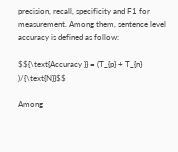precision, recall, specificity and F1 for measurement. Among them, sentence level accuracy is defined as follow:

$${\text{Accuracy }} = (T_{p} + T_{n} )/{\text{N}}$$

Among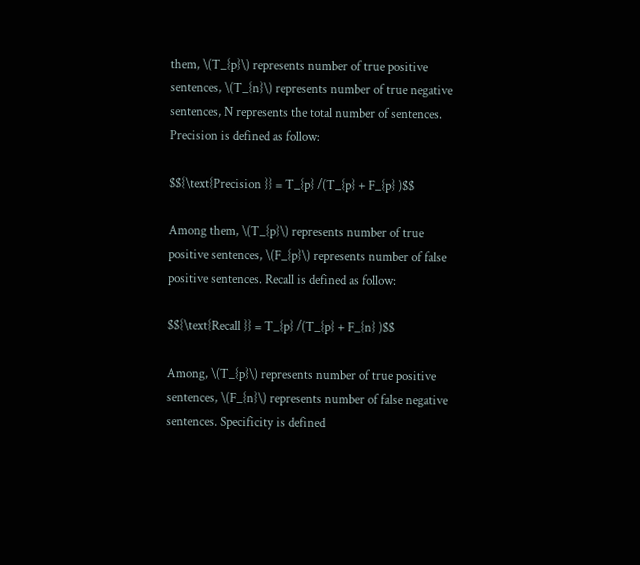them, \(T_{p}\) represents number of true positive sentences, \(T_{n}\) represents number of true negative sentences, N represents the total number of sentences. Precision is defined as follow:

$${\text{Precision }} = T_{p} /(T_{p} + F_{p} )$$

Among them, \(T_{p}\) represents number of true positive sentences, \(F_{p}\) represents number of false positive sentences. Recall is defined as follow:

$${\text{Recall }} = T_{p} /(T_{p} + F_{n} )$$

Among, \(T_{p}\) represents number of true positive sentences, \(F_{n}\) represents number of false negative sentences. Specificity is defined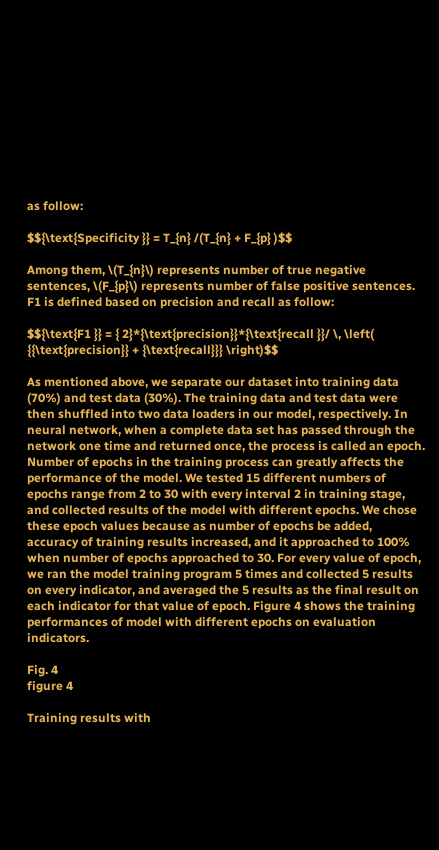as follow:

$${\text{Specificity }} = T_{n} /(T_{n} + F_{p} )$$

Among them, \(T_{n}\) represents number of true negative sentences, \(F_{p}\) represents number of false positive sentences. F1 is defined based on precision and recall as follow:

$${\text{F1 }} = { 2}*{\text{precision}}*{\text{recall }}/ \, \left( {{\text{precision}} + {\text{recall}}} \right)$$

As mentioned above, we separate our dataset into training data (70%) and test data (30%). The training data and test data were then shuffled into two data loaders in our model, respectively. In neural network, when a complete data set has passed through the network one time and returned once, the process is called an epoch. Number of epochs in the training process can greatly affects the performance of the model. We tested 15 different numbers of epochs range from 2 to 30 with every interval 2 in training stage, and collected results of the model with different epochs. We chose these epoch values because as number of epochs be added, accuracy of training results increased, and it approached to 100% when number of epochs approached to 30. For every value of epoch, we ran the model training program 5 times and collected 5 results on every indicator, and averaged the 5 results as the final result on each indicator for that value of epoch. Figure 4 shows the training performances of model with different epochs on evaluation indicators.

Fig. 4
figure 4

Training results with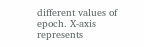different values of epoch. X-axis represents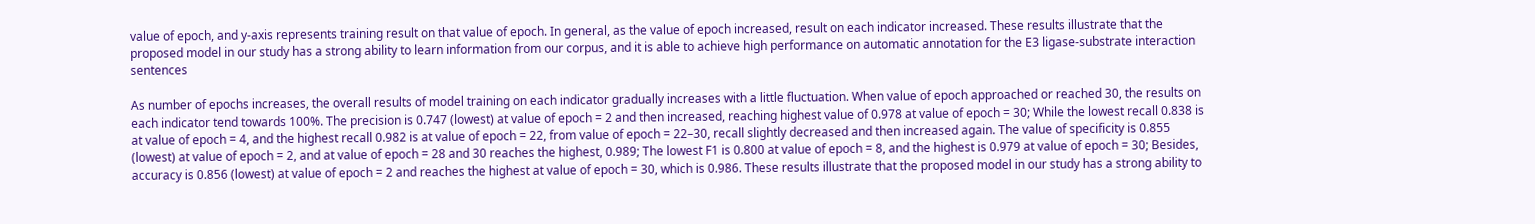value of epoch, and y-axis represents training result on that value of epoch. In general, as the value of epoch increased, result on each indicator increased. These results illustrate that the proposed model in our study has a strong ability to learn information from our corpus, and it is able to achieve high performance on automatic annotation for the E3 ligase-substrate interaction sentences

As number of epochs increases, the overall results of model training on each indicator gradually increases with a little fluctuation. When value of epoch approached or reached 30, the results on each indicator tend towards 100%. The precision is 0.747 (lowest) at value of epoch = 2 and then increased, reaching highest value of 0.978 at value of epoch = 30; While the lowest recall 0.838 is at value of epoch = 4, and the highest recall 0.982 is at value of epoch = 22, from value of epoch = 22–30, recall slightly decreased and then increased again. The value of specificity is 0.855 (lowest) at value of epoch = 2, and at value of epoch = 28 and 30 reaches the highest, 0.989; The lowest F1 is 0.800 at value of epoch = 8, and the highest is 0.979 at value of epoch = 30; Besides, accuracy is 0.856 (lowest) at value of epoch = 2 and reaches the highest at value of epoch = 30, which is 0.986. These results illustrate that the proposed model in our study has a strong ability to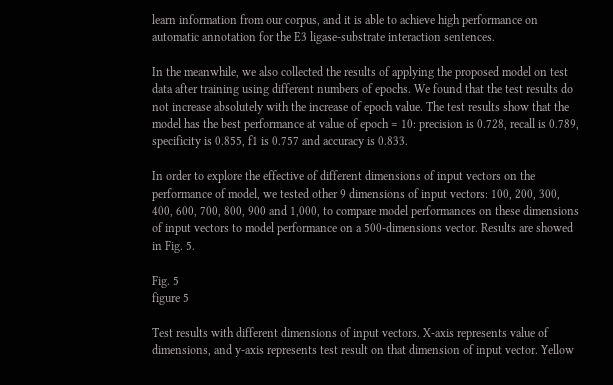learn information from our corpus, and it is able to achieve high performance on automatic annotation for the E3 ligase-substrate interaction sentences.

In the meanwhile, we also collected the results of applying the proposed model on test data after training using different numbers of epochs. We found that the test results do not increase absolutely with the increase of epoch value. The test results show that the model has the best performance at value of epoch = 10: precision is 0.728, recall is 0.789, specificity is 0.855, f1 is 0.757 and accuracy is 0.833.

In order to explore the effective of different dimensions of input vectors on the performance of model, we tested other 9 dimensions of input vectors: 100, 200, 300, 400, 600, 700, 800, 900 and 1,000, to compare model performances on these dimensions of input vectors to model performance on a 500-dimensions vector. Results are showed in Fig. 5.

Fig. 5
figure 5

Test results with different dimensions of input vectors. X-axis represents value of dimensions, and y-axis represents test result on that dimension of input vector. Yellow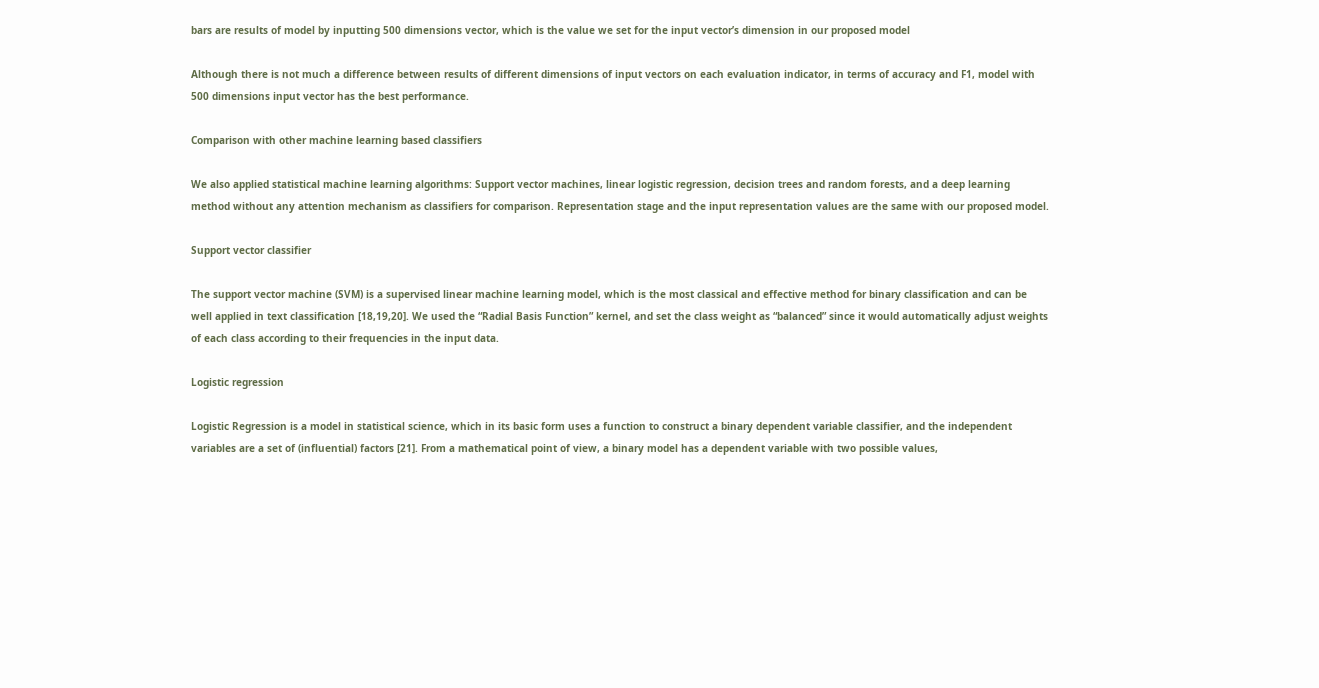bars are results of model by inputting 500 dimensions vector, which is the value we set for the input vector’s dimension in our proposed model

Although there is not much a difference between results of different dimensions of input vectors on each evaluation indicator, in terms of accuracy and F1, model with 500 dimensions input vector has the best performance.

Comparison with other machine learning based classifiers

We also applied statistical machine learning algorithms: Support vector machines, linear logistic regression, decision trees and random forests, and a deep learning method without any attention mechanism as classifiers for comparison. Representation stage and the input representation values are the same with our proposed model.

Support vector classifier

The support vector machine (SVM) is a supervised linear machine learning model, which is the most classical and effective method for binary classification and can be well applied in text classification [18,19,20]. We used the “Radial Basis Function” kernel, and set the class weight as “balanced” since it would automatically adjust weights of each class according to their frequencies in the input data.

Logistic regression

Logistic Regression is a model in statistical science, which in its basic form uses a function to construct a binary dependent variable classifier, and the independent variables are a set of (influential) factors [21]. From a mathematical point of view, a binary model has a dependent variable with two possible values,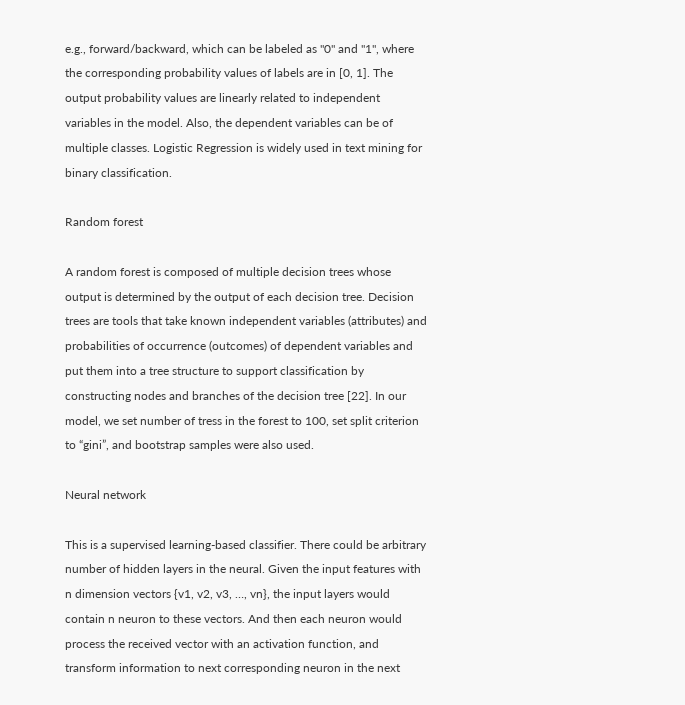e.g., forward/backward, which can be labeled as "0" and "1", where the corresponding probability values of labels are in [0, 1]. The output probability values are linearly related to independent variables in the model. Also, the dependent variables can be of multiple classes. Logistic Regression is widely used in text mining for binary classification.

Random forest

A random forest is composed of multiple decision trees whose output is determined by the output of each decision tree. Decision trees are tools that take known independent variables (attributes) and probabilities of occurrence (outcomes) of dependent variables and put them into a tree structure to support classification by constructing nodes and branches of the decision tree [22]. In our model, we set number of tress in the forest to 100, set split criterion to “gini”, and bootstrap samples were also used.

Neural network

This is a supervised learning-based classifier. There could be arbitrary number of hidden layers in the neural. Given the input features with n dimension vectors {v1, v2, v3, …, vn}, the input layers would contain n neuron to these vectors. And then each neuron would process the received vector with an activation function, and transform information to next corresponding neuron in the next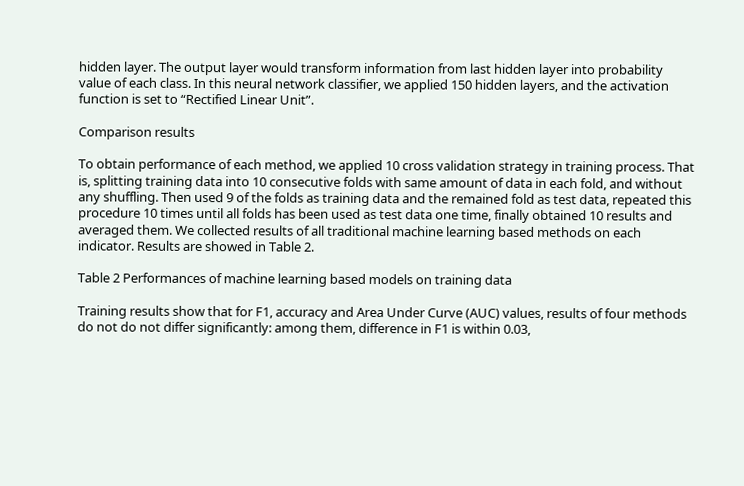hidden layer. The output layer would transform information from last hidden layer into probability value of each class. In this neural network classifier, we applied 150 hidden layers, and the activation function is set to “Rectified Linear Unit”.

Comparison results

To obtain performance of each method, we applied 10 cross validation strategy in training process. That is, splitting training data into 10 consecutive folds with same amount of data in each fold, and without any shuffling. Then used 9 of the folds as training data and the remained fold as test data, repeated this procedure 10 times until all folds has been used as test data one time, finally obtained 10 results and averaged them. We collected results of all traditional machine learning based methods on each indicator. Results are showed in Table 2.

Table 2 Performances of machine learning based models on training data

Training results show that for F1, accuracy and Area Under Curve (AUC) values, results of four methods do not do not differ significantly: among them, difference in F1 is within 0.03,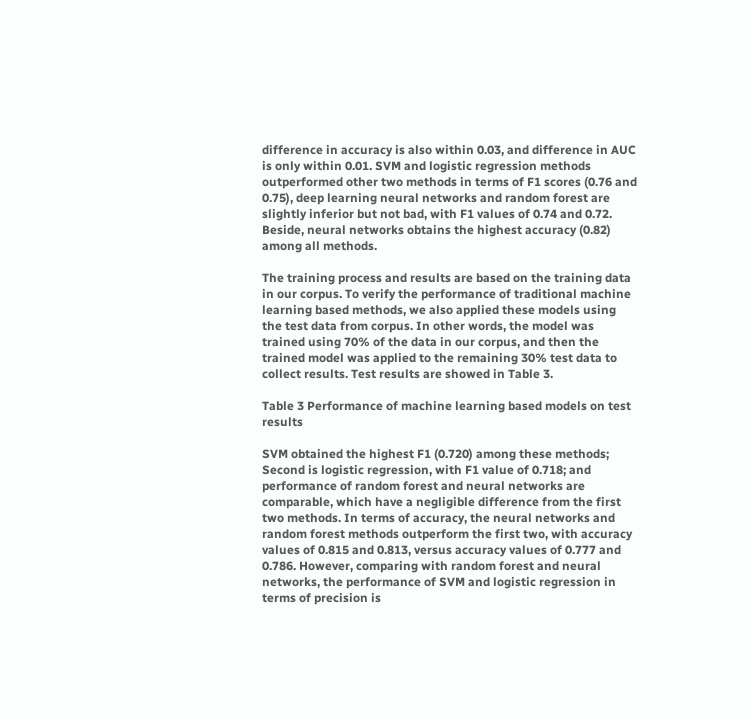difference in accuracy is also within 0.03, and difference in AUC is only within 0.01. SVM and logistic regression methods outperformed other two methods in terms of F1 scores (0.76 and 0.75), deep learning neural networks and random forest are slightly inferior but not bad, with F1 values of 0.74 and 0.72. Beside, neural networks obtains the highest accuracy (0.82) among all methods.

The training process and results are based on the training data in our corpus. To verify the performance of traditional machine learning based methods, we also applied these models using the test data from corpus. In other words, the model was trained using 70% of the data in our corpus, and then the trained model was applied to the remaining 30% test data to collect results. Test results are showed in Table 3.

Table 3 Performance of machine learning based models on test results

SVM obtained the highest F1 (0.720) among these methods; Second is logistic regression, with F1 value of 0.718; and performance of random forest and neural networks are comparable, which have a negligible difference from the first two methods. In terms of accuracy, the neural networks and random forest methods outperform the first two, with accuracy values of 0.815 and 0.813, versus accuracy values of 0.777 and 0.786. However, comparing with random forest and neural networks, the performance of SVM and logistic regression in terms of precision is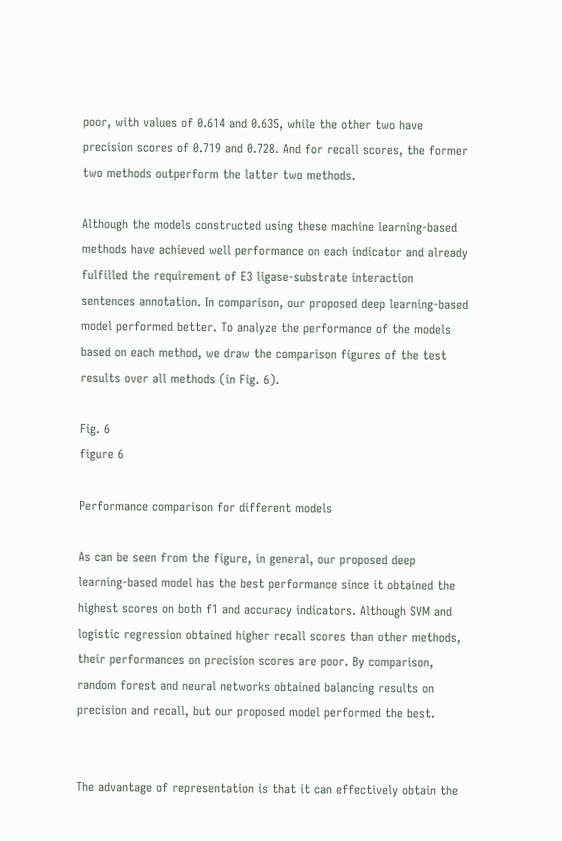poor, with values of 0.614 and 0.635, while the other two have precision scores of 0.719 and 0.728. And for recall scores, the former two methods outperform the latter two methods.

Although the models constructed using these machine learning-based methods have achieved well performance on each indicator and already fulfilled the requirement of E3 ligase-substrate interaction sentences annotation. In comparison, our proposed deep learning-based model performed better. To analyze the performance of the models based on each method, we draw the comparison figures of the test results over all methods (in Fig. 6).

Fig. 6
figure 6

Performance comparison for different models

As can be seen from the figure, in general, our proposed deep learning-based model has the best performance since it obtained the highest scores on both f1 and accuracy indicators. Although SVM and logistic regression obtained higher recall scores than other methods, their performances on precision scores are poor. By comparison, random forest and neural networks obtained balancing results on precision and recall, but our proposed model performed the best.


The advantage of representation is that it can effectively obtain the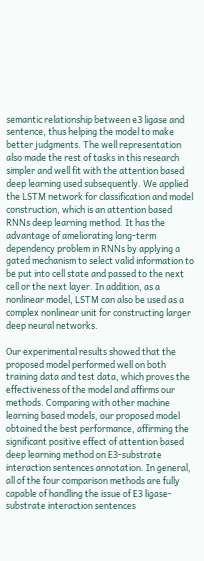semantic relationship between e3 ligase and sentence, thus helping the model to make better judgments. The well representation also made the rest of tasks in this research simpler and well fit with the attention based deep learning used subsequently. We applied the LSTM network for classification and model construction, which is an attention based RNNs deep learning method. It has the advantage of ameliorating long-term dependency problem in RNNs by applying a gated mechanism to select valid information to be put into cell state and passed to the next cell or the next layer. In addition, as a nonlinear model, LSTM can also be used as a complex nonlinear unit for constructing larger deep neural networks.

Our experimental results showed that the proposed model performed well on both training data and test data, which proves the effectiveness of the model and affirms our methods. Comparing with other machine learning based models, our proposed model obtained the best performance, affirming the significant positive effect of attention based deep learning method on E3-substrate interaction sentences annotation. In general, all of the four comparison methods are fully capable of handling the issue of E3 ligase-substrate interaction sentences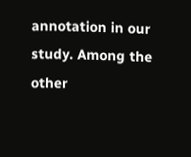annotation in our study. Among the other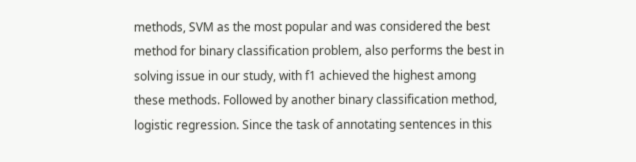methods, SVM as the most popular and was considered the best method for binary classification problem, also performs the best in solving issue in our study, with f1 achieved the highest among these methods. Followed by another binary classification method, logistic regression. Since the task of annotating sentences in this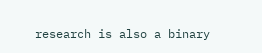research is also a binary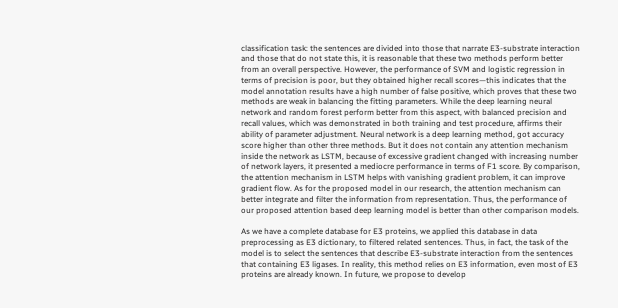classification task: the sentences are divided into those that narrate E3-substrate interaction and those that do not state this, it is reasonable that these two methods perform better from an overall perspective. However, the performance of SVM and logistic regression in terms of precision is poor, but they obtained higher recall scores—this indicates that the model annotation results have a high number of false positive, which proves that these two methods are weak in balancing the fitting parameters. While the deep learning neural network and random forest perform better from this aspect, with balanced precision and recall values, which was demonstrated in both training and test procedure, affirms their ability of parameter adjustment. Neural network is a deep learning method, got accuracy score higher than other three methods. But it does not contain any attention mechanism inside the network as LSTM, because of excessive gradient changed with increasing number of network layers, it presented a mediocre performance in terms of F1 score. By comparison, the attention mechanism in LSTM helps with vanishing gradient problem, it can improve gradient flow. As for the proposed model in our research, the attention mechanism can better integrate and filter the information from representation. Thus, the performance of our proposed attention based deep learning model is better than other comparison models.

As we have a complete database for E3 proteins, we applied this database in data preprocessing as E3 dictionary, to filtered related sentences. Thus, in fact, the task of the model is to select the sentences that describe E3-substrate interaction from the sentences that containing E3 ligases. In reality, this method relies on E3 information, even most of E3 proteins are already known. In future, we propose to develop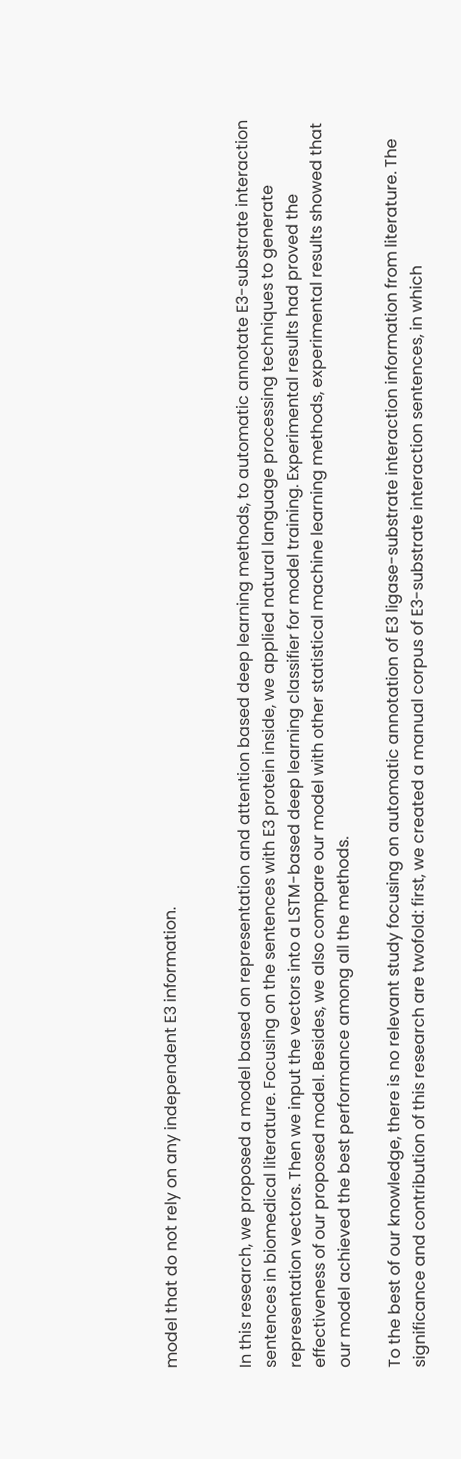model that do not rely on any independent E3 information.


In this research, we proposed a model based on representation and attention based deep learning methods, to automatic annotate E3-substrate interaction sentences in biomedical literature. Focusing on the sentences with E3 protein inside, we applied natural language processing techniques to generate representation vectors. Then we input the vectors into a LSTM-based deep learning classifier for model training. Experimental results had proved the effectiveness of our proposed model. Besides, we also compare our model with other statistical machine learning methods, experimental results showed that our model achieved the best performance among all the methods.

To the best of our knowledge, there is no relevant study focusing on automatic annotation of E3 ligase-substrate interaction information from literature. The significance and contribution of this research are twofold: first, we created a manual corpus of E3-substrate interaction sentences, in which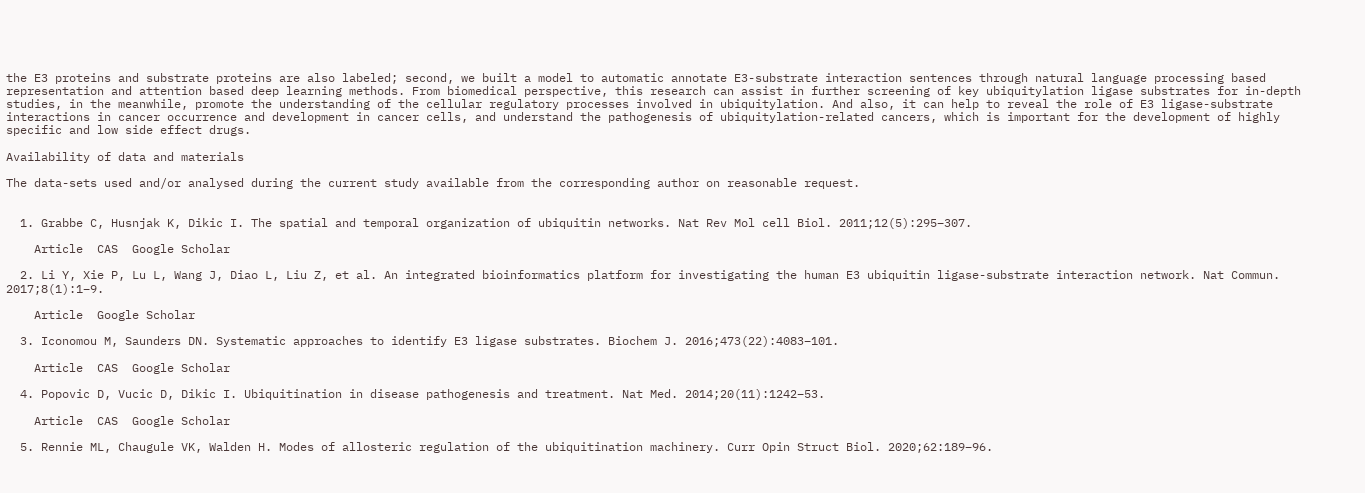the E3 proteins and substrate proteins are also labeled; second, we built a model to automatic annotate E3-substrate interaction sentences through natural language processing based representation and attention based deep learning methods. From biomedical perspective, this research can assist in further screening of key ubiquitylation ligase substrates for in-depth studies, in the meanwhile, promote the understanding of the cellular regulatory processes involved in ubiquitylation. And also, it can help to reveal the role of E3 ligase-substrate interactions in cancer occurrence and development in cancer cells, and understand the pathogenesis of ubiquitylation-related cancers, which is important for the development of highly specific and low side effect drugs.

Availability of data and materials

The data-sets used and/or analysed during the current study available from the corresponding author on reasonable request.


  1. Grabbe C, Husnjak K, Dikic I. The spatial and temporal organization of ubiquitin networks. Nat Rev Mol cell Biol. 2011;12(5):295–307.

    Article  CAS  Google Scholar

  2. Li Y, Xie P, Lu L, Wang J, Diao L, Liu Z, et al. An integrated bioinformatics platform for investigating the human E3 ubiquitin ligase-substrate interaction network. Nat Commun. 2017;8(1):1–9.

    Article  Google Scholar

  3. Iconomou M, Saunders DN. Systematic approaches to identify E3 ligase substrates. Biochem J. 2016;473(22):4083–101.

    Article  CAS  Google Scholar

  4. Popovic D, Vucic D, Dikic I. Ubiquitination in disease pathogenesis and treatment. Nat Med. 2014;20(11):1242–53.

    Article  CAS  Google Scholar

  5. Rennie ML, Chaugule VK, Walden H. Modes of allosteric regulation of the ubiquitination machinery. Curr Opin Struct Biol. 2020;62:189–96.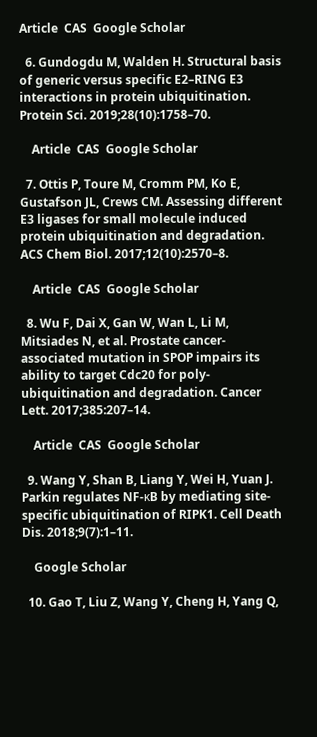Article  CAS  Google Scholar

  6. Gundogdu M, Walden H. Structural basis of generic versus specific E2–RING E3 interactions in protein ubiquitination. Protein Sci. 2019;28(10):1758–70.

    Article  CAS  Google Scholar

  7. Ottis P, Toure M, Cromm PM, Ko E, Gustafson JL, Crews CM. Assessing different E3 ligases for small molecule induced protein ubiquitination and degradation. ACS Chem Biol. 2017;12(10):2570–8.

    Article  CAS  Google Scholar

  8. Wu F, Dai X, Gan W, Wan L, Li M, Mitsiades N, et al. Prostate cancer-associated mutation in SPOP impairs its ability to target Cdc20 for poly-ubiquitination and degradation. Cancer Lett. 2017;385:207–14.

    Article  CAS  Google Scholar

  9. Wang Y, Shan B, Liang Y, Wei H, Yuan J. Parkin regulates NF-κB by mediating site-specific ubiquitination of RIPK1. Cell Death Dis. 2018;9(7):1–11.

    Google Scholar

  10. Gao T, Liu Z, Wang Y, Cheng H, Yang Q,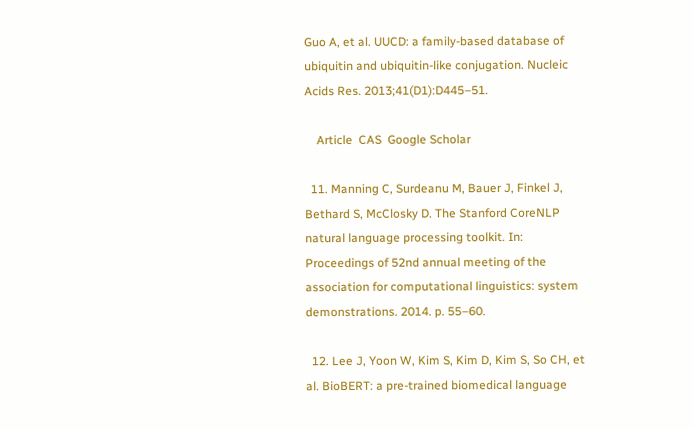Guo A, et al. UUCD: a family-based database of ubiquitin and ubiquitin-like conjugation. Nucleic Acids Res. 2013;41(D1):D445–51.

    Article  CAS  Google Scholar

  11. Manning C, Surdeanu M, Bauer J, Finkel J, Bethard S, McClosky D. The Stanford CoreNLP natural language processing toolkit. In: Proceedings of 52nd annual meeting of the association for computational linguistics: system demonstrations. 2014. p. 55–60.

  12. Lee J, Yoon W, Kim S, Kim D, Kim S, So CH, et al. BioBERT: a pre-trained biomedical language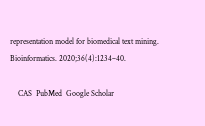representation model for biomedical text mining. Bioinformatics. 2020;36(4):1234–40.

    CAS  PubMed  Google Scholar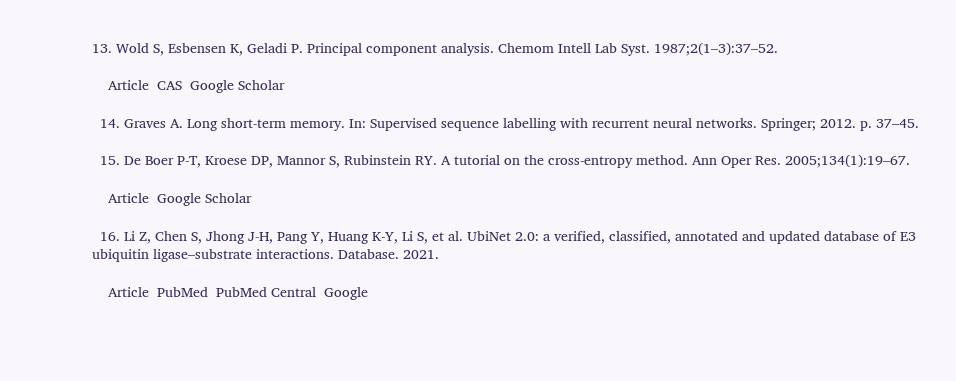13. Wold S, Esbensen K, Geladi P. Principal component analysis. Chemom Intell Lab Syst. 1987;2(1–3):37–52.

    Article  CAS  Google Scholar

  14. Graves A. Long short-term memory. In: Supervised sequence labelling with recurrent neural networks. Springer; 2012. p. 37–45.

  15. De Boer P-T, Kroese DP, Mannor S, Rubinstein RY. A tutorial on the cross-entropy method. Ann Oper Res. 2005;134(1):19–67.

    Article  Google Scholar

  16. Li Z, Chen S, Jhong J-H, Pang Y, Huang K-Y, Li S, et al. UbiNet 2.0: a verified, classified, annotated and updated database of E3 ubiquitin ligase–substrate interactions. Database. 2021.

    Article  PubMed  PubMed Central  Google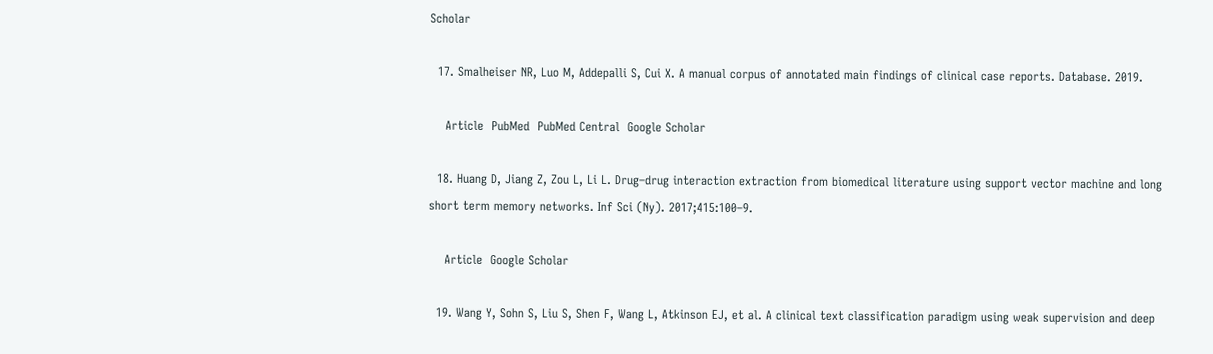Scholar

  17. Smalheiser NR, Luo M, Addepalli S, Cui X. A manual corpus of annotated main findings of clinical case reports. Database. 2019.

    Article  PubMed  PubMed Central  Google Scholar

  18. Huang D, Jiang Z, Zou L, Li L. Drug–drug interaction extraction from biomedical literature using support vector machine and long short term memory networks. Inf Sci (Ny). 2017;415:100–9.

    Article  Google Scholar

  19. Wang Y, Sohn S, Liu S, Shen F, Wang L, Atkinson EJ, et al. A clinical text classification paradigm using weak supervision and deep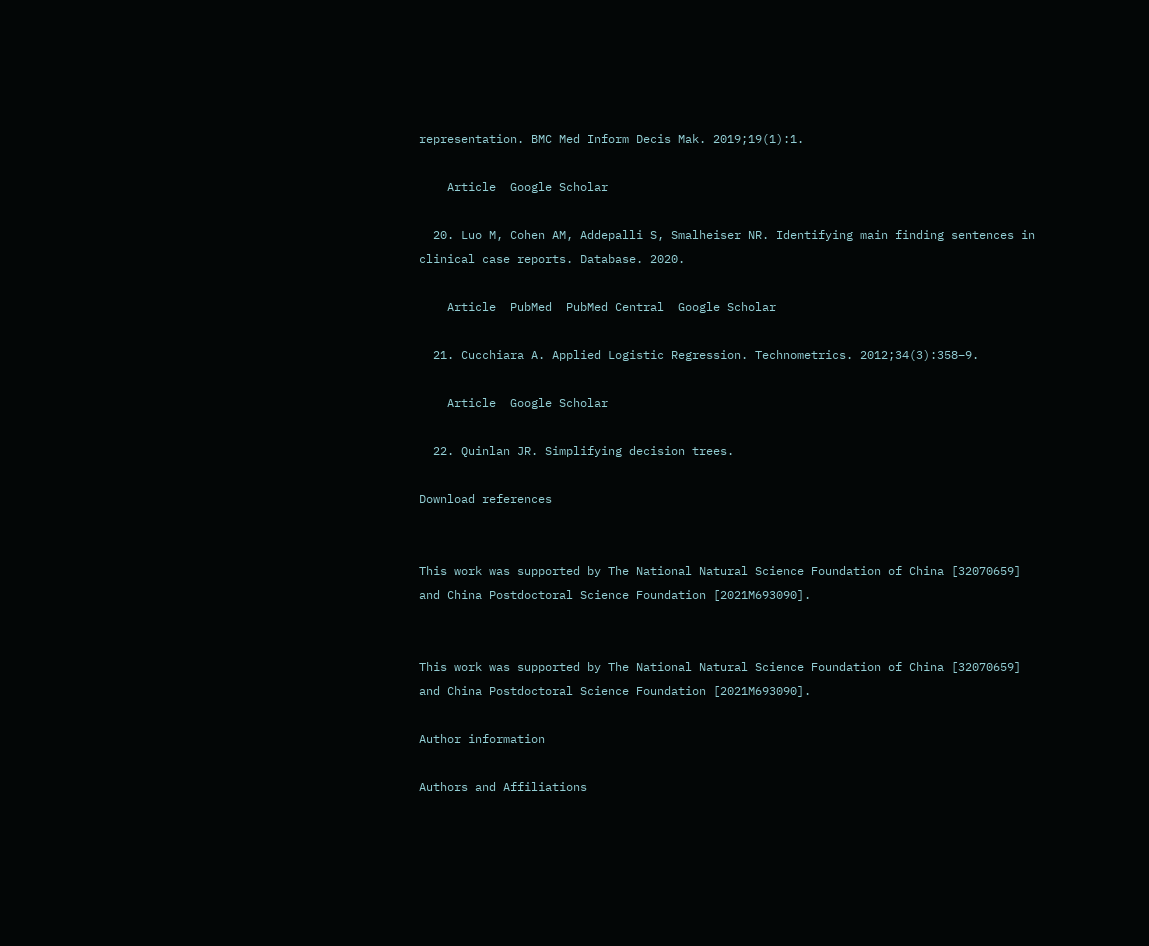representation. BMC Med Inform Decis Mak. 2019;19(1):1.

    Article  Google Scholar

  20. Luo M, Cohen AM, Addepalli S, Smalheiser NR. Identifying main finding sentences in clinical case reports. Database. 2020.

    Article  PubMed  PubMed Central  Google Scholar

  21. Cucchiara A. Applied Logistic Regression. Technometrics. 2012;34(3):358–9.

    Article  Google Scholar

  22. Quinlan JR. Simplifying decision trees.

Download references


This work was supported by The National Natural Science Foundation of China [32070659] and China Postdoctoral Science Foundation [2021M693090].


This work was supported by The National Natural Science Foundation of China [32070659] and China Postdoctoral Science Foundation [2021M693090].

Author information

Authors and Affiliations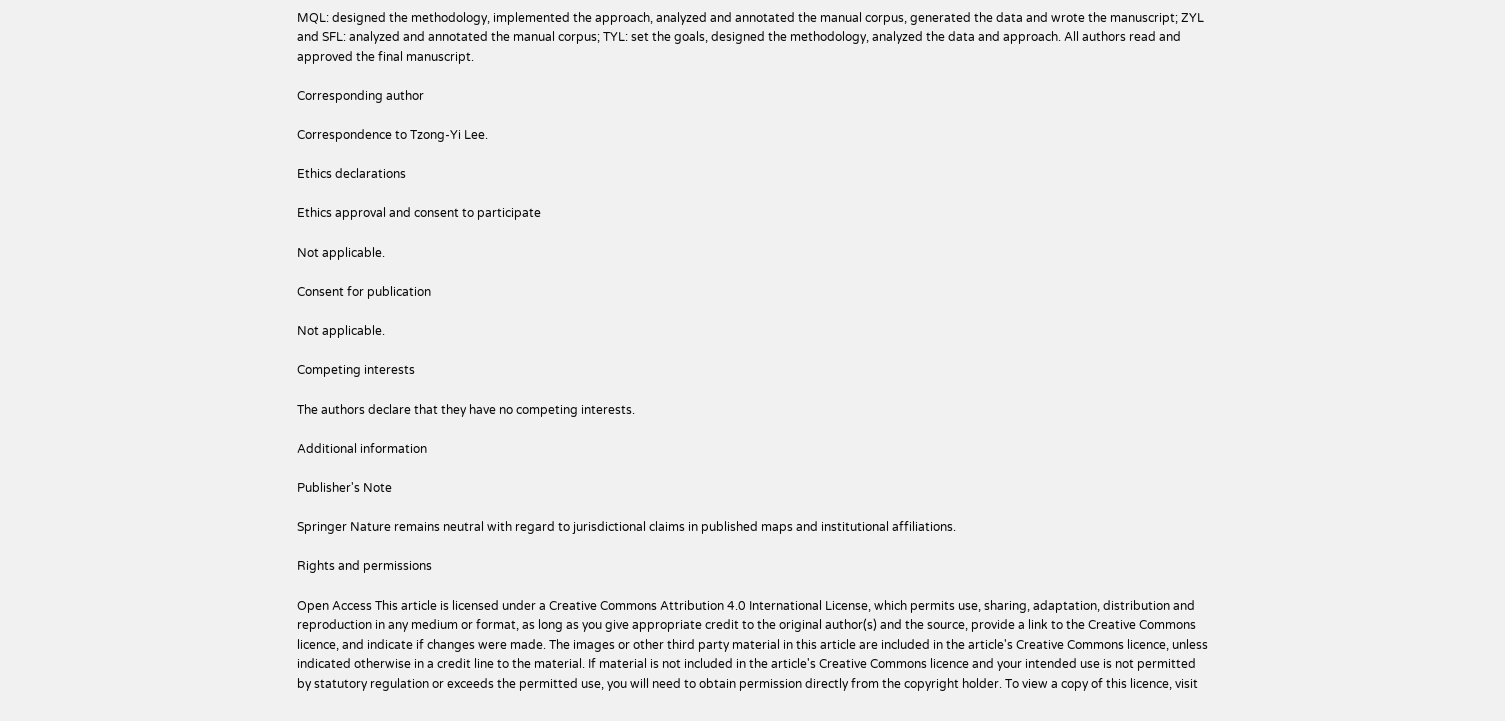MQL: designed the methodology, implemented the approach, analyzed and annotated the manual corpus, generated the data and wrote the manuscript; ZYL and SFL: analyzed and annotated the manual corpus; TYL: set the goals, designed the methodology, analyzed the data and approach. All authors read and approved the final manuscript.

Corresponding author

Correspondence to Tzong-Yi Lee.

Ethics declarations

Ethics approval and consent to participate

Not applicable.

Consent for publication

Not applicable.

Competing interests

The authors declare that they have no competing interests.

Additional information

Publisher's Note

Springer Nature remains neutral with regard to jurisdictional claims in published maps and institutional affiliations.

Rights and permissions

Open Access This article is licensed under a Creative Commons Attribution 4.0 International License, which permits use, sharing, adaptation, distribution and reproduction in any medium or format, as long as you give appropriate credit to the original author(s) and the source, provide a link to the Creative Commons licence, and indicate if changes were made. The images or other third party material in this article are included in the article's Creative Commons licence, unless indicated otherwise in a credit line to the material. If material is not included in the article's Creative Commons licence and your intended use is not permitted by statutory regulation or exceeds the permitted use, you will need to obtain permission directly from the copyright holder. To view a copy of this licence, visit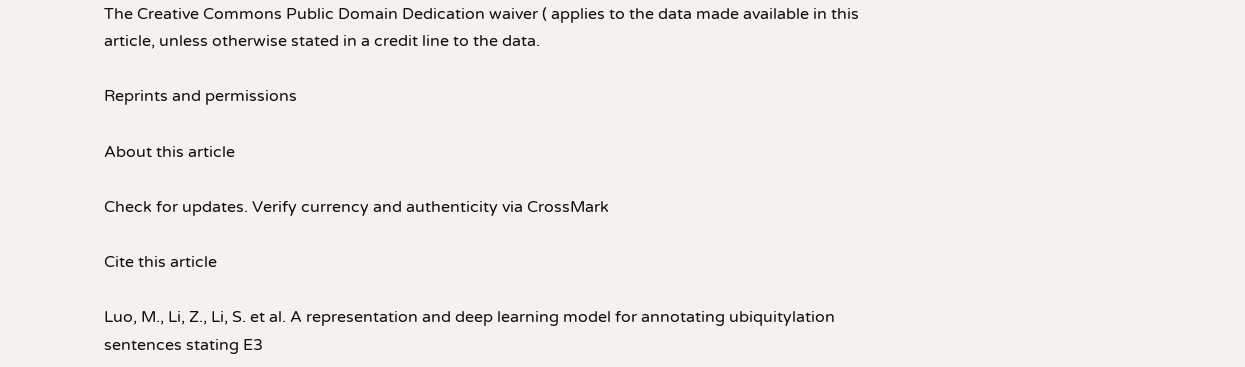The Creative Commons Public Domain Dedication waiver ( applies to the data made available in this article, unless otherwise stated in a credit line to the data.

Reprints and permissions

About this article

Check for updates. Verify currency and authenticity via CrossMark

Cite this article

Luo, M., Li, Z., Li, S. et al. A representation and deep learning model for annotating ubiquitylation sentences stating E3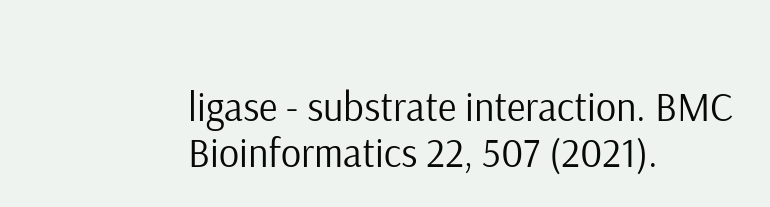ligase - substrate interaction. BMC Bioinformatics 22, 507 (2021).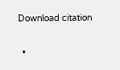Download citation

  •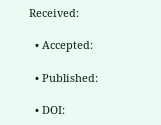Received:

  • Accepted:

  • Published:

  • DOI: